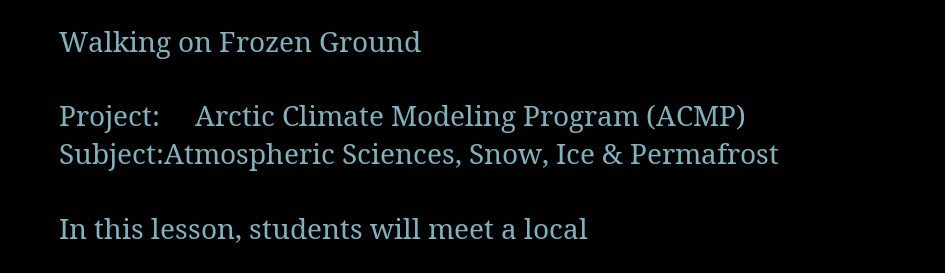Walking on Frozen Ground

Project:     Arctic Climate Modeling Program (ACMP)
Subject:Atmospheric Sciences, Snow, Ice & Permafrost

In this lesson, students will meet a local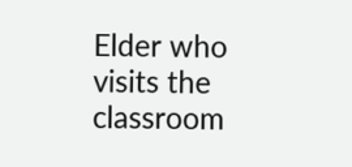Elder who visits the classroom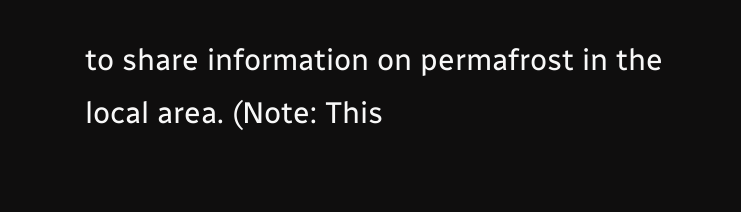to share information on permafrost in the local area. (Note: This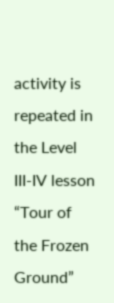activity is repeated in the Level III-IV lesson “Tour of the Frozen Ground”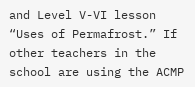and Level V-VI lesson “Uses of Permafrost.” If other teachers in the school are using the ACMP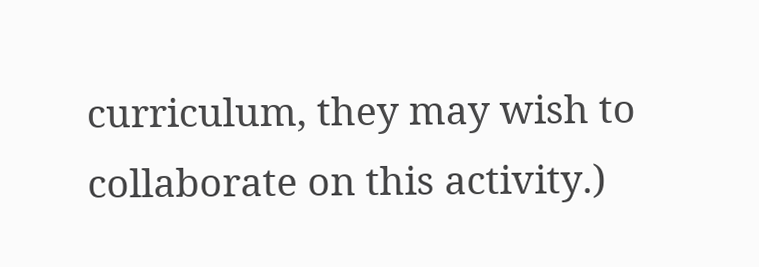curriculum, they may wish to collaborate on this activity.)